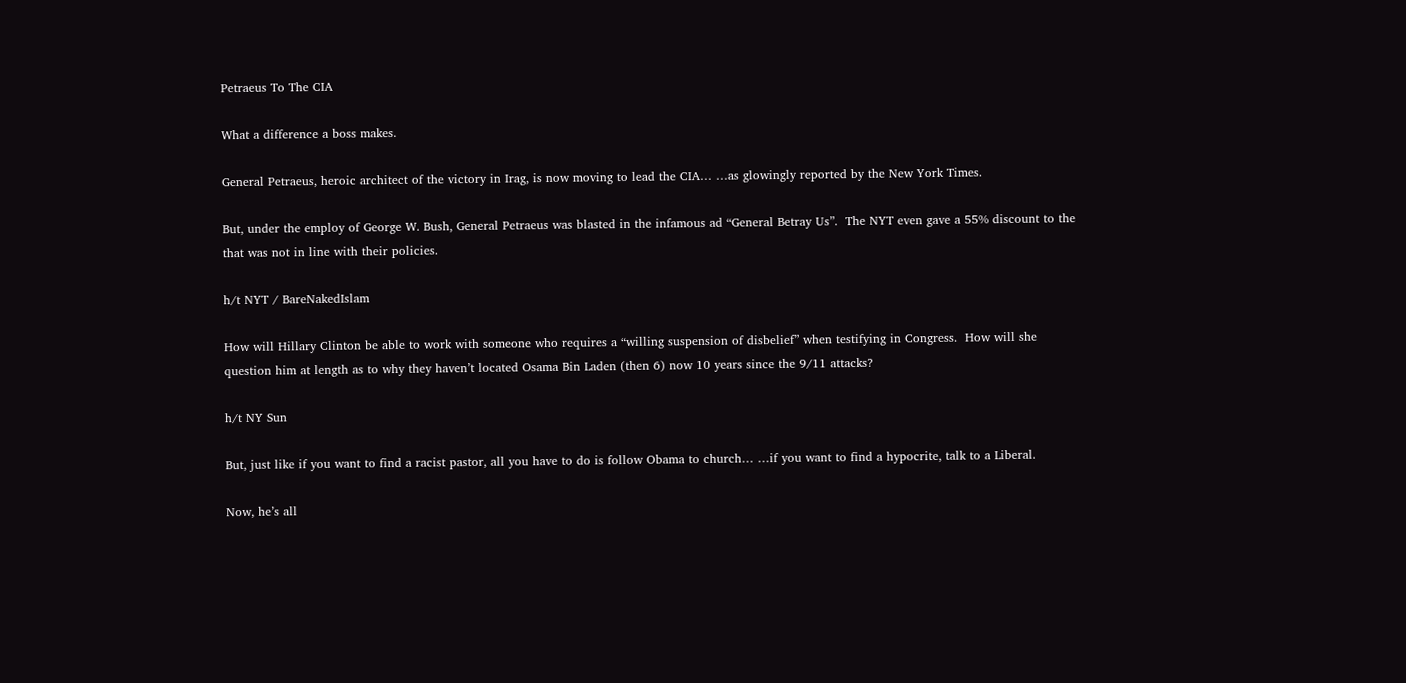Petraeus To The CIA

What a difference a boss makes.

General Petraeus, heroic architect of the victory in Irag, is now moving to lead the CIA… …as glowingly reported by the New York Times.

But, under the employ of George W. Bush, General Petraeus was blasted in the infamous ad “General Betray Us”.  The NYT even gave a 55% discount to the that was not in line with their policies.

h/t NYT / BareNakedIslam

How will Hillary Clinton be able to work with someone who requires a “willing suspension of disbelief” when testifying in Congress.  How will she question him at length as to why they haven’t located Osama Bin Laden (then 6) now 10 years since the 9/11 attacks?

h/t NY Sun

But, just like if you want to find a racist pastor, all you have to do is follow Obama to church… …if you want to find a hypocrite, talk to a Liberal.

Now, he’s all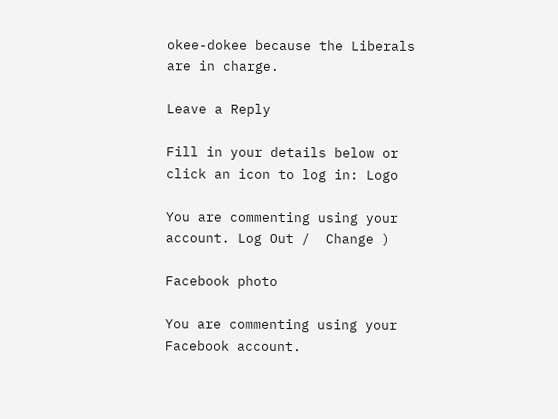okee-dokee because the Liberals are in charge.

Leave a Reply

Fill in your details below or click an icon to log in: Logo

You are commenting using your account. Log Out /  Change )

Facebook photo

You are commenting using your Facebook account.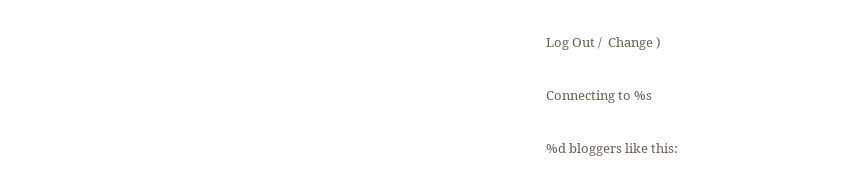Log Out /  Change )

Connecting to %s

%d bloggers like this: